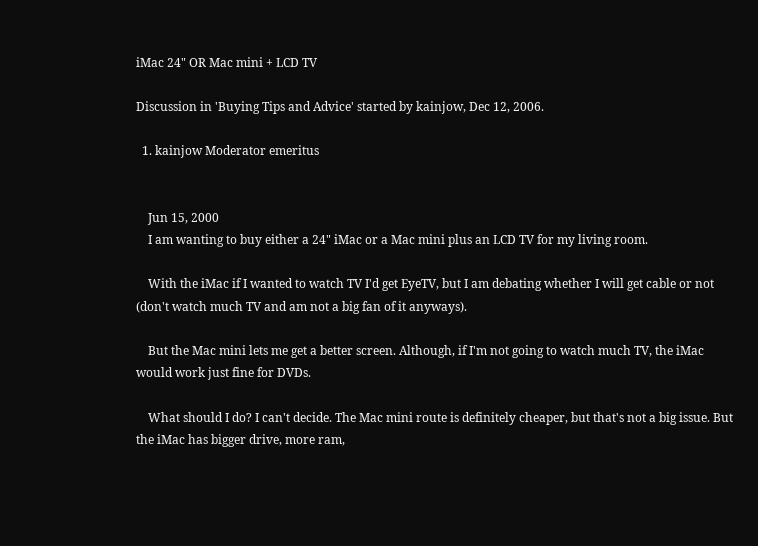iMac 24" OR Mac mini + LCD TV

Discussion in 'Buying Tips and Advice' started by kainjow, Dec 12, 2006.

  1. kainjow Moderator emeritus


    Jun 15, 2000
    I am wanting to buy either a 24" iMac or a Mac mini plus an LCD TV for my living room.

    With the iMac if I wanted to watch TV I'd get EyeTV, but I am debating whether I will get cable or not (don't watch much TV and am not a big fan of it anyways).

    But the Mac mini lets me get a better screen. Although, if I'm not going to watch much TV, the iMac would work just fine for DVDs.

    What should I do? I can't decide. The Mac mini route is definitely cheaper, but that's not a big issue. But the iMac has bigger drive, more ram,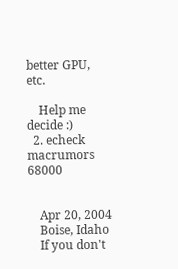better GPU, etc.

    Help me decide :)
  2. echeck macrumors 68000


    Apr 20, 2004
    Boise, Idaho
    If you don't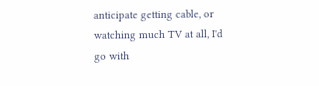anticipate getting cable, or watching much TV at all, I'd go with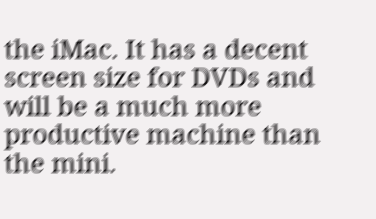the iMac. It has a decent screen size for DVDs and will be a much more productive machine than the mini.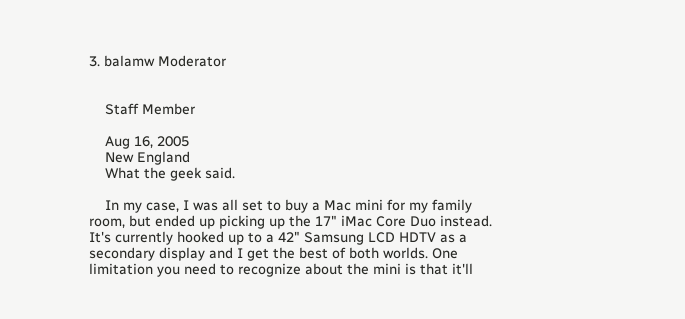3. balamw Moderator


    Staff Member

    Aug 16, 2005
    New England
    What the geek said.

    In my case, I was all set to buy a Mac mini for my family room, but ended up picking up the 17" iMac Core Duo instead. It's currently hooked up to a 42" Samsung LCD HDTV as a secondary display and I get the best of both worlds. One limitation you need to recognize about the mini is that it'll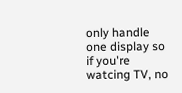only handle one display so if you're watcing TV, no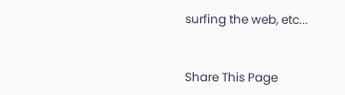surfing the web, etc...


Share This Page